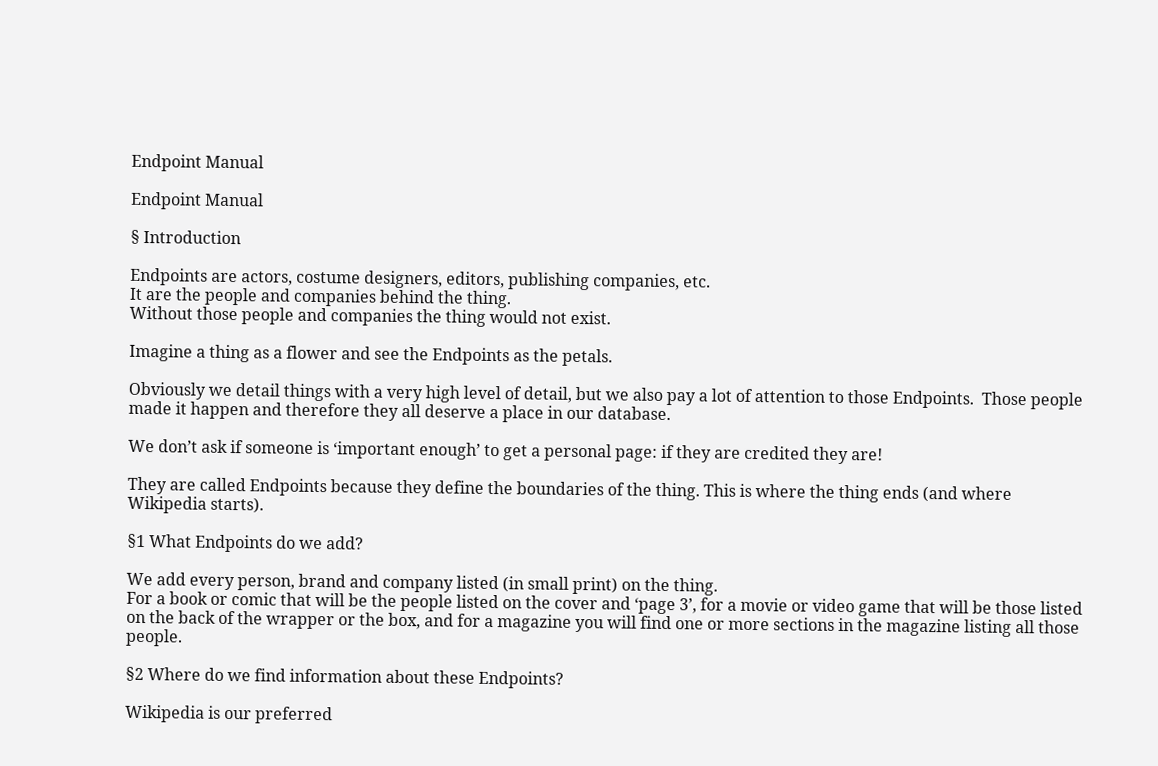Endpoint Manual

Endpoint Manual

§ Introduction

Endpoints are actors, costume designers, editors, publishing companies, etc.
It are the people and companies behind the thing.
Without those people and companies the thing would not exist.

Imagine a thing as a flower and see the Endpoints as the petals.

Obviously we detail things with a very high level of detail, but we also pay a lot of attention to those Endpoints.  Those people made it happen and therefore they all deserve a place in our database.

We don’t ask if someone is ‘important enough’ to get a personal page: if they are credited they are!

They are called Endpoints because they define the boundaries of the thing. This is where the thing ends (and where Wikipedia starts).

§1 What Endpoints do we add?

We add every person, brand and company listed (in small print) on the thing.
For a book or comic that will be the people listed on the cover and ‘page 3’, for a movie or video game that will be those listed on the back of the wrapper or the box, and for a magazine you will find one or more sections in the magazine listing all those people.

§2 Where do we find information about these Endpoints?

Wikipedia is our preferred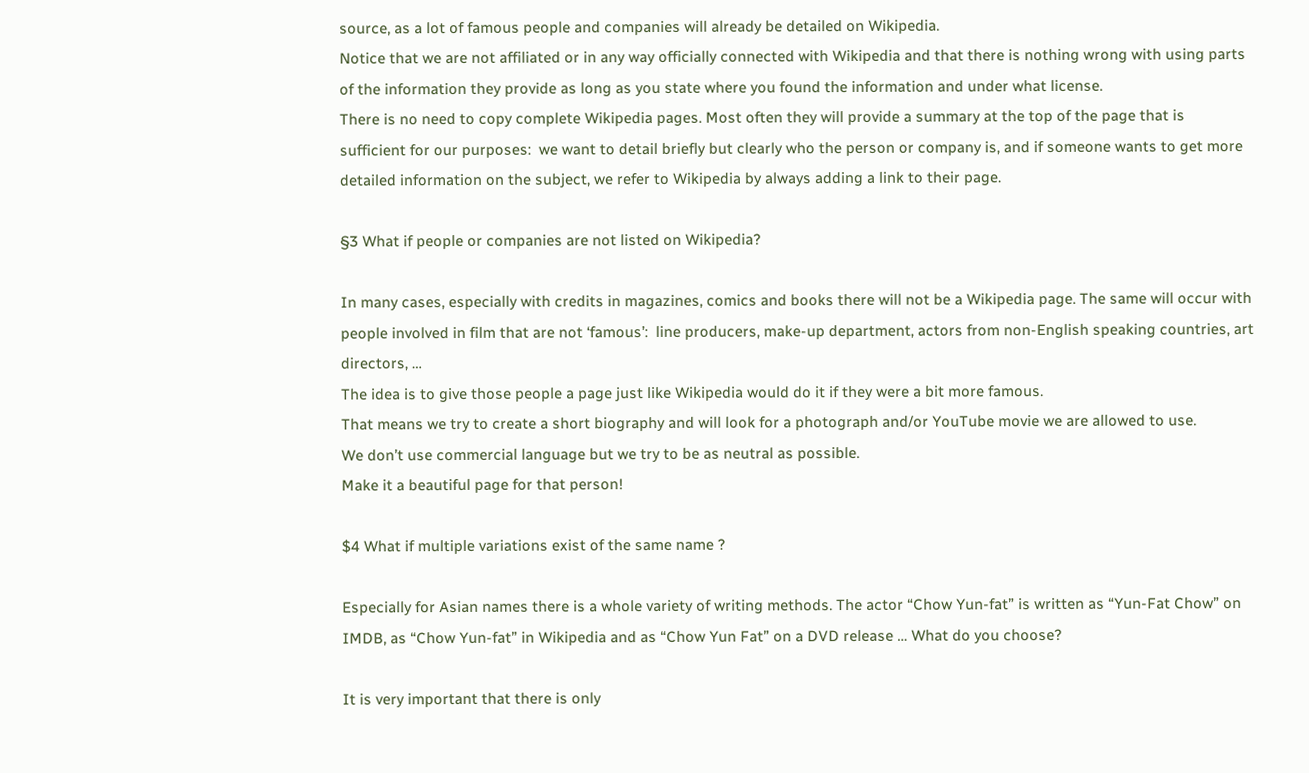source, as a lot of famous people and companies will already be detailed on Wikipedia.
Notice that we are not affiliated or in any way officially connected with Wikipedia and that there is nothing wrong with using parts of the information they provide as long as you state where you found the information and under what license.
There is no need to copy complete Wikipedia pages. Most often they will provide a summary at the top of the page that is sufficient for our purposes:  we want to detail briefly but clearly who the person or company is, and if someone wants to get more detailed information on the subject, we refer to Wikipedia by always adding a link to their page.

§3 What if people or companies are not listed on Wikipedia?

In many cases, especially with credits in magazines, comics and books there will not be a Wikipedia page. The same will occur with people involved in film that are not ‘famous’:  line producers, make-up department, actors from non-English speaking countries, art directors, …
The idea is to give those people a page just like Wikipedia would do it if they were a bit more famous.
That means we try to create a short biography and will look for a photograph and/or YouTube movie we are allowed to use.
We don’t use commercial language but we try to be as neutral as possible.
Make it a beautiful page for that person!

$4 What if multiple variations exist of the same name ?

Especially for Asian names there is a whole variety of writing methods. The actor “Chow Yun-fat” is written as “Yun-Fat Chow” on IMDB, as “Chow Yun-fat” in Wikipedia and as “Chow Yun Fat” on a DVD release … What do you choose?

It is very important that there is only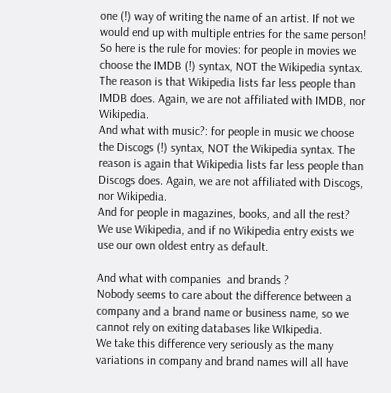one (!) way of writing the name of an artist. If not we would end up with multiple entries for the same person!
So here is the rule for movies: for people in movies we choose the IMDB (!) syntax, NOT the Wikipedia syntax. The reason is that Wikipedia lists far less people than IMDB does. Again, we are not affiliated with IMDB, nor Wikipedia.
And what with music?: for people in music we choose the Discogs (!) syntax, NOT the Wikipedia syntax. The reason is again that Wikipedia lists far less people than Discogs does. Again, we are not affiliated with Discogs, nor Wikipedia.
And for people in magazines, books, and all the rest?
We use Wikipedia, and if no Wikipedia entry exists we use our own oldest entry as default.

And what with companies  and brands ?
Nobody seems to care about the difference between a company and a brand name or business name, so we cannot rely on exiting databases like WIkipedia.
We take this difference very seriously as the many variations in company and brand names will all have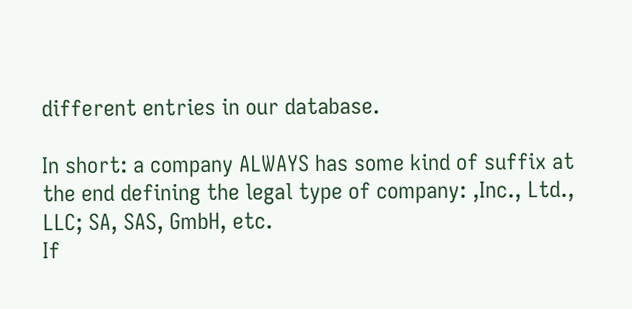different entries in our database.

In short: a company ALWAYS has some kind of suffix at the end defining the legal type of company: ,Inc., Ltd., LLC; SA, SAS, GmbH, etc.
If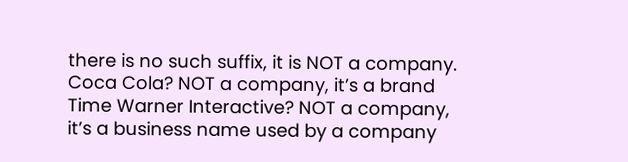there is no such suffix, it is NOT a company.
Coca Cola? NOT a company, it’s a brand
Time Warner Interactive? NOT a company, it’s a business name used by a company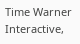Time Warner Interactive,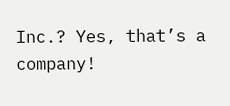Inc.? Yes, that’s a company!